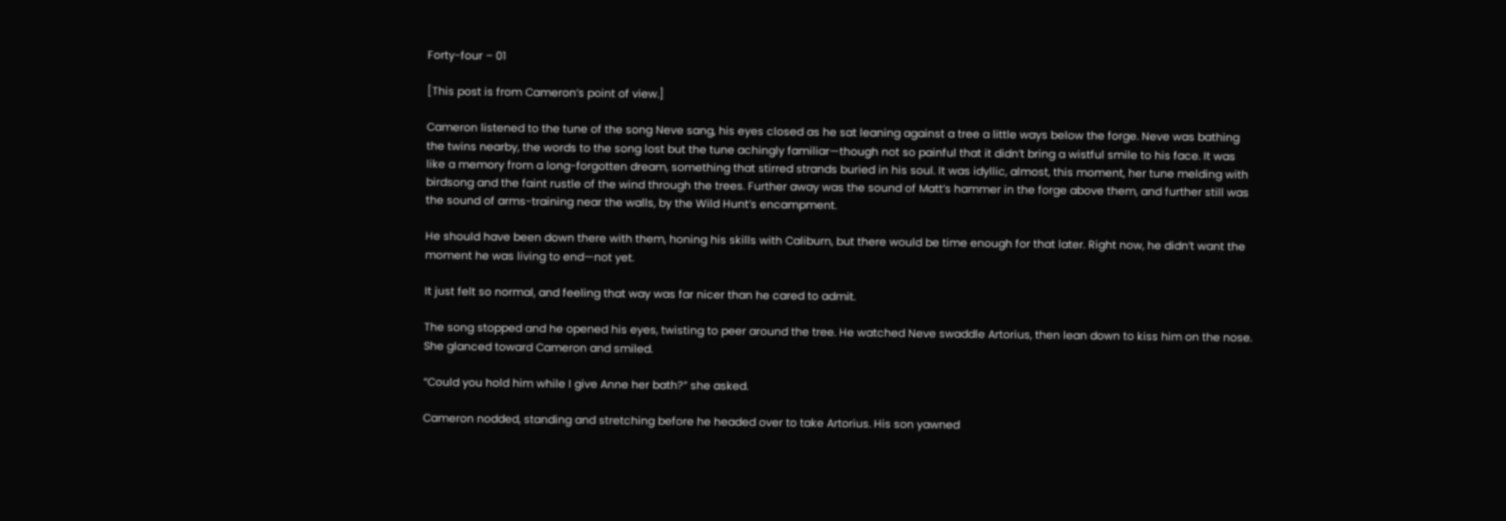Forty-four – 01

[This post is from Cameron’s point of view.]

Cameron listened to the tune of the song Neve sang, his eyes closed as he sat leaning against a tree a little ways below the forge. Neve was bathing the twins nearby, the words to the song lost but the tune achingly familiar—though not so painful that it didn’t bring a wistful smile to his face. It was like a memory from a long-forgotten dream, something that stirred strands buried in his soul. It was idyllic, almost, this moment, her tune melding with birdsong and the faint rustle of the wind through the trees. Further away was the sound of Matt’s hammer in the forge above them, and further still was the sound of arms-training near the walls, by the Wild Hunt’s encampment.

He should have been down there with them, honing his skills with Caliburn, but there would be time enough for that later. Right now, he didn’t want the moment he was living to end—not yet.

It just felt so normal, and feeling that way was far nicer than he cared to admit.

The song stopped and he opened his eyes, twisting to peer around the tree. He watched Neve swaddle Artorius, then lean down to kiss him on the nose. She glanced toward Cameron and smiled.

“Could you hold him while I give Anne her bath?” she asked.

Cameron nodded, standing and stretching before he headed over to take Artorius. His son yawned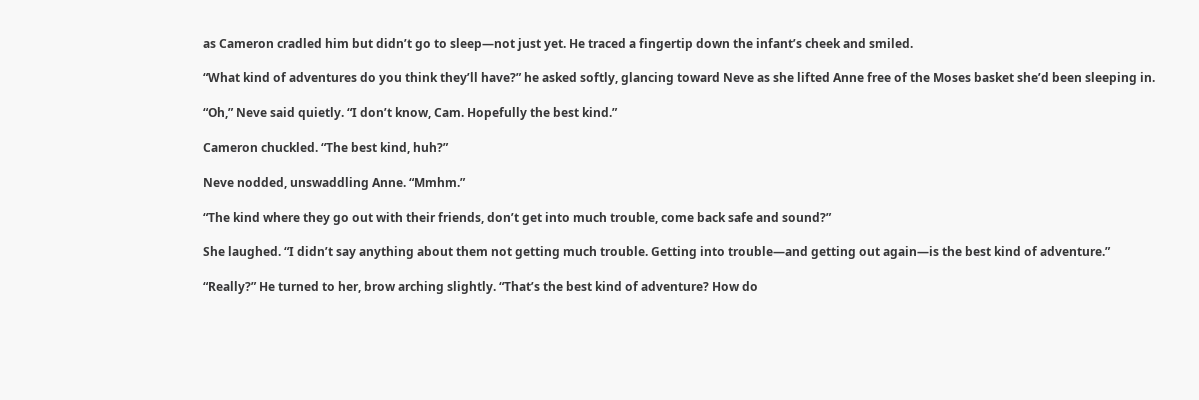as Cameron cradled him but didn’t go to sleep—not just yet. He traced a fingertip down the infant’s cheek and smiled.

“What kind of adventures do you think they’ll have?” he asked softly, glancing toward Neve as she lifted Anne free of the Moses basket she’d been sleeping in.

“Oh,” Neve said quietly. “I don’t know, Cam. Hopefully the best kind.”

Cameron chuckled. “The best kind, huh?”

Neve nodded, unswaddling Anne. “Mmhm.”

“The kind where they go out with their friends, don’t get into much trouble, come back safe and sound?”

She laughed. “I didn’t say anything about them not getting much trouble. Getting into trouble—and getting out again—is the best kind of adventure.”

“Really?” He turned to her, brow arching slightly. “That’s the best kind of adventure? How do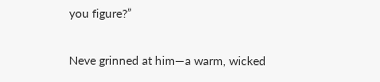you figure?”

Neve grinned at him—a warm, wicked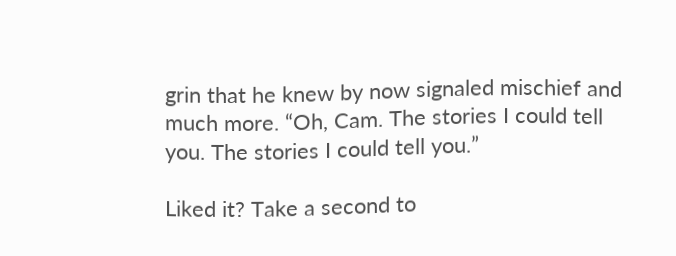grin that he knew by now signaled mischief and much more. “Oh, Cam. The stories I could tell you. The stories I could tell you.”

Liked it? Take a second to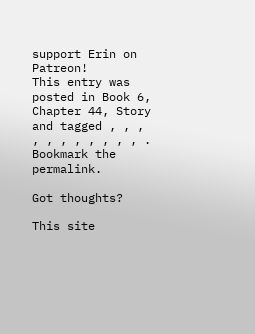support Erin on Patreon!
This entry was posted in Book 6, Chapter 44, Story and tagged , , , , , , , , , , , . Bookmark the permalink.

Got thoughts?

This site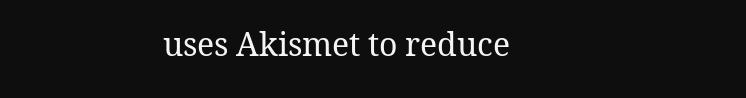uses Akismet to reduce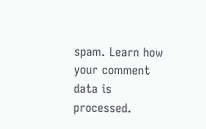spam. Learn how your comment data is processed.